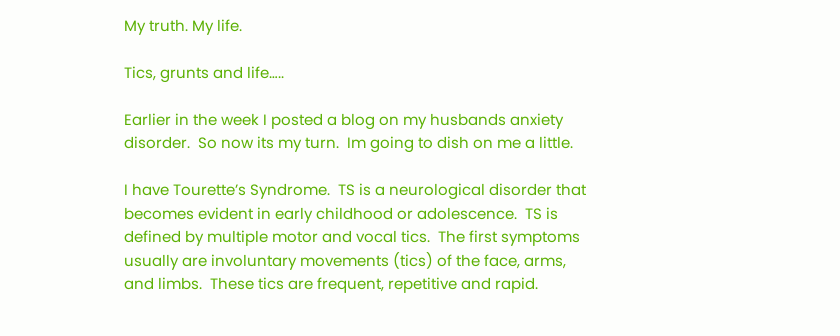My truth. My life.

Tics, grunts and life…..

Earlier in the week I posted a blog on my husbands anxiety disorder.  So now its my turn.  Im going to dish on me a little.

I have Tourette’s Syndrome.  TS is a neurological disorder that becomes evident in early childhood or adolescence.  TS is defined by multiple motor and vocal tics.  The first symptoms usually are involuntary movements (tics) of the face, arms, and limbs.  These tics are frequent, repetitive and rapid.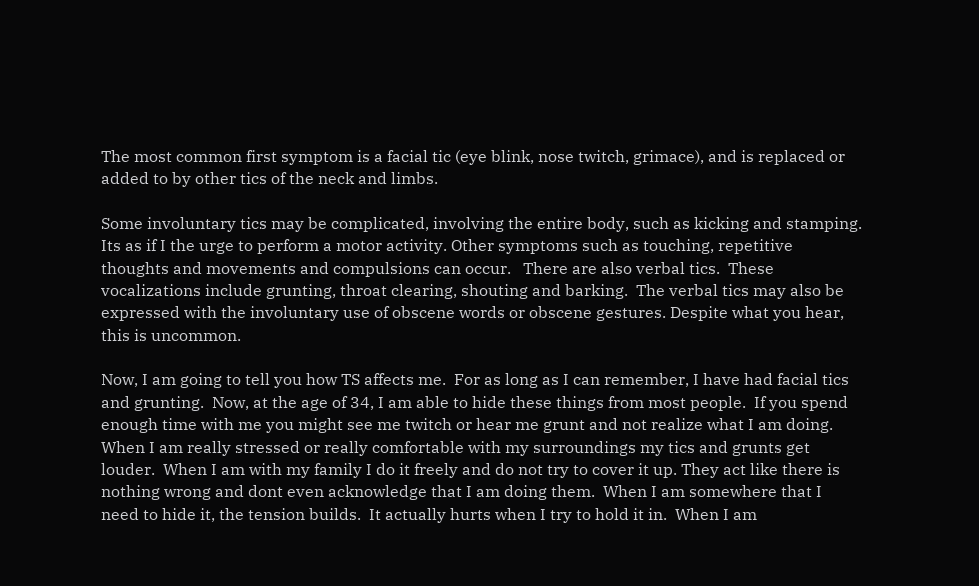The most common first symptom is a facial tic (eye blink, nose twitch, grimace), and is replaced or added to by other tics of the neck and limbs.

Some involuntary tics may be complicated, involving the entire body, such as kicking and stamping. Its as if I the urge to perform a motor activity. Other symptoms such as touching, repetitive thoughts and movements and compulsions can occur.   There are also verbal tics.  These vocalizations include grunting, throat clearing, shouting and barking.  The verbal tics may also be expressed with the involuntary use of obscene words or obscene gestures. Despite what you hear, this is uncommon.

Now, I am going to tell you how TS affects me.  For as long as I can remember, I have had facial tics and grunting.  Now, at the age of 34, I am able to hide these things from most people.  If you spend enough time with me you might see me twitch or hear me grunt and not realize what I am doing.  When I am really stressed or really comfortable with my surroundings my tics and grunts get louder.  When I am with my family I do it freely and do not try to cover it up. They act like there is nothing wrong and dont even acknowledge that I am doing them.  When I am somewhere that I need to hide it, the tension builds.  It actually hurts when I try to hold it in.  When I am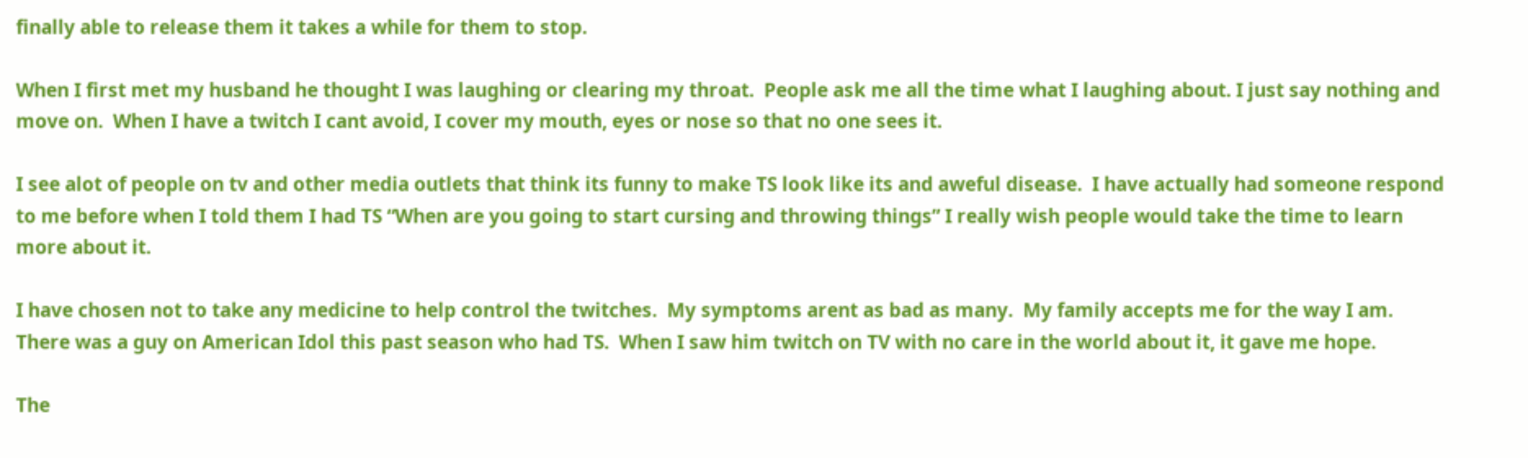finally able to release them it takes a while for them to stop.

When I first met my husband he thought I was laughing or clearing my throat.  People ask me all the time what I laughing about. I just say nothing and move on.  When I have a twitch I cant avoid, I cover my mouth, eyes or nose so that no one sees it.

I see alot of people on tv and other media outlets that think its funny to make TS look like its and aweful disease.  I have actually had someone respond to me before when I told them I had TS “When are you going to start cursing and throwing things” I really wish people would take the time to learn more about it.

I have chosen not to take any medicine to help control the twitches.  My symptoms arent as bad as many.  My family accepts me for the way I am.  There was a guy on American Idol this past season who had TS.  When I saw him twitch on TV with no care in the world about it, it gave me hope.

The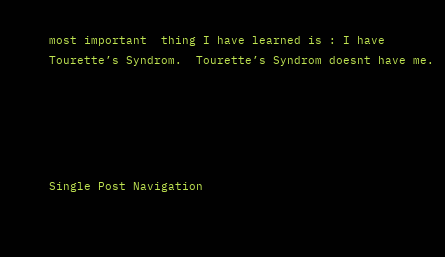most important  thing I have learned is : I have Tourette’s Syndrom.  Tourette’s Syndrom doesnt have me.





Single Post Navigation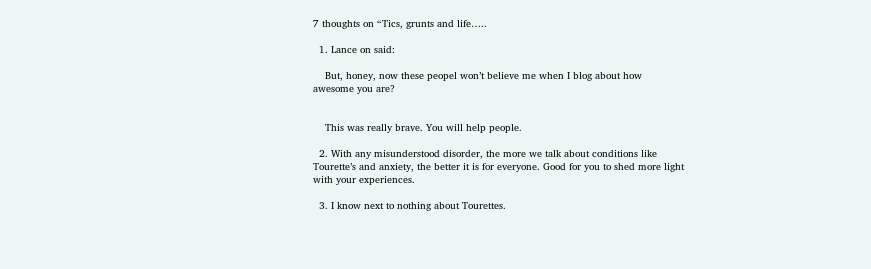7 thoughts on “Tics, grunts and life…..

  1. Lance on said:

    But, honey, now these peopel won’t believe me when I blog about how awesome you are?


    This was really brave. You will help people.

  2. With any misunderstood disorder, the more we talk about conditions like Tourette’s and anxiety, the better it is for everyone. Good for you to shed more light with your experiences.

  3. I know next to nothing about Tourettes.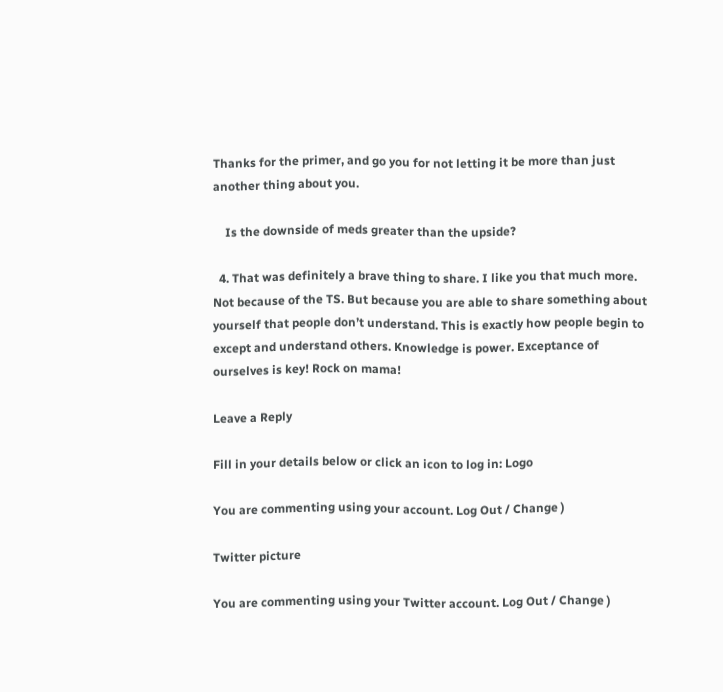Thanks for the primer, and go you for not letting it be more than just another thing about you.

    Is the downside of meds greater than the upside?

  4. That was definitely a brave thing to share. I like you that much more. Not because of the TS. But because you are able to share something about yourself that people don’t understand. This is exactly how people begin to except and understand others. Knowledge is power. Exceptance of ourselves is key! Rock on mama!

Leave a Reply

Fill in your details below or click an icon to log in: Logo

You are commenting using your account. Log Out / Change )

Twitter picture

You are commenting using your Twitter account. Log Out / Change )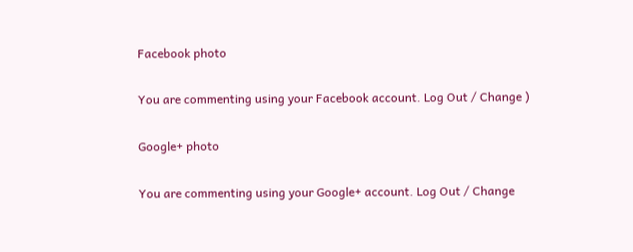Facebook photo

You are commenting using your Facebook account. Log Out / Change )

Google+ photo

You are commenting using your Google+ account. Log Out / Change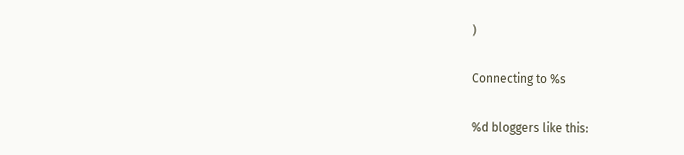)

Connecting to %s

%d bloggers like this: